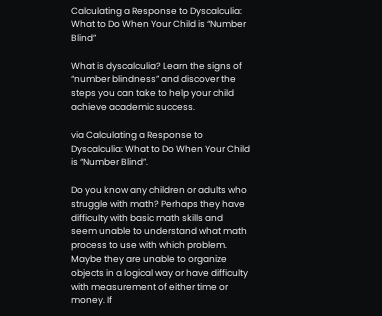Calculating a Response to Dyscalculia: What to Do When Your Child is “Number Blind”

What is dyscalculia? Learn the signs of “number blindness” and discover the steps you can take to help your child achieve academic success.

via Calculating a Response to Dyscalculia: What to Do When Your Child is “Number Blind”.

Do you know any children or adults who struggle with math? Perhaps they have difficulty with basic math skills and seem unable to understand what math process to use with which problem. Maybe they are unable to organize objects in a logical way or have difficulty with measurement of either time or money. If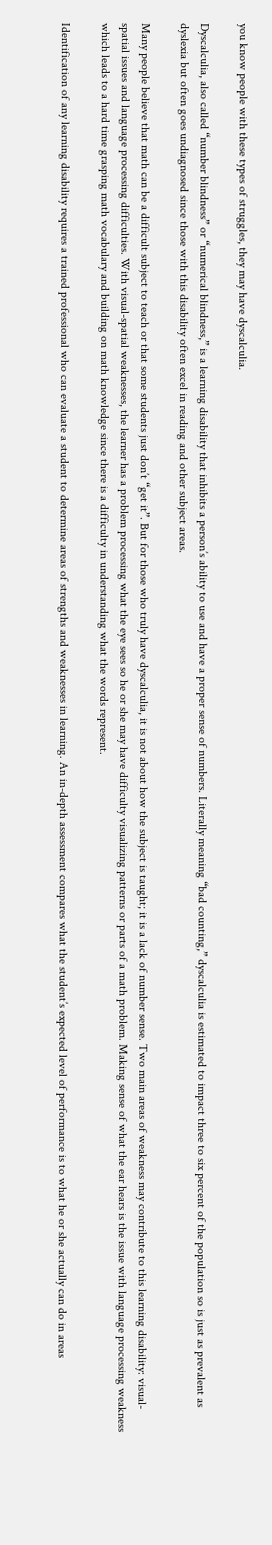you know people with these types of struggles, they may have dyscalculia.

Dyscalculia, also called “number blindness” or “numerical blindness,” is a learning disability that inhibits a person’s ability to use and have a proper sense of numbers. Literally meaning “bad counting,” dyscalculia is estimated to impact three to six percent of the population so is just as prevalent as dyslexia but often goes undiagnosed since those with this disability often excel in reading and other subject areas.

Many people believe that math can be a difficult subject to teach or that some students just don’t “get it”. But for those who truly have dyscalculia, it is not about how the subject is taught; it is a lack of number sense. Two main areas of weakness may contribute to this learning disability: visual-spatial issues and language processing difficulties. With visual-spatial weaknesses, the learner has a problem processing what the eye sees so he or she may have difficulty visualizing patterns or parts of a math problem. Making sense of what the ear hears is the issue with language processing weakness which leads to a hard time grasping math vocabulary and building on math knowledge since there is a difficulty in understanding what the words represent.

Identification of any learning disability requires a trained professional who can evaluate a student to determine areas of strengths and weaknesses in learning. An in-depth assessment compares what the student’s expected level of performance is to what he or she actually can do in areas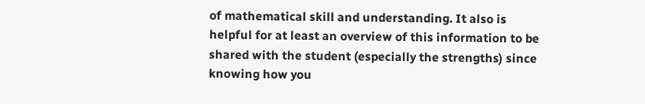of mathematical skill and understanding. It also is helpful for at least an overview of this information to be shared with the student (especially the strengths) since knowing how you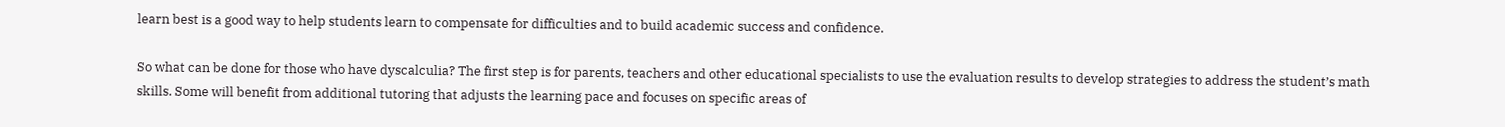learn best is a good way to help students learn to compensate for difficulties and to build academic success and confidence.

So what can be done for those who have dyscalculia? The first step is for parents, teachers and other educational specialists to use the evaluation results to develop strategies to address the student’s math skills. Some will benefit from additional tutoring that adjusts the learning pace and focuses on specific areas of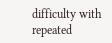difficulty with repeated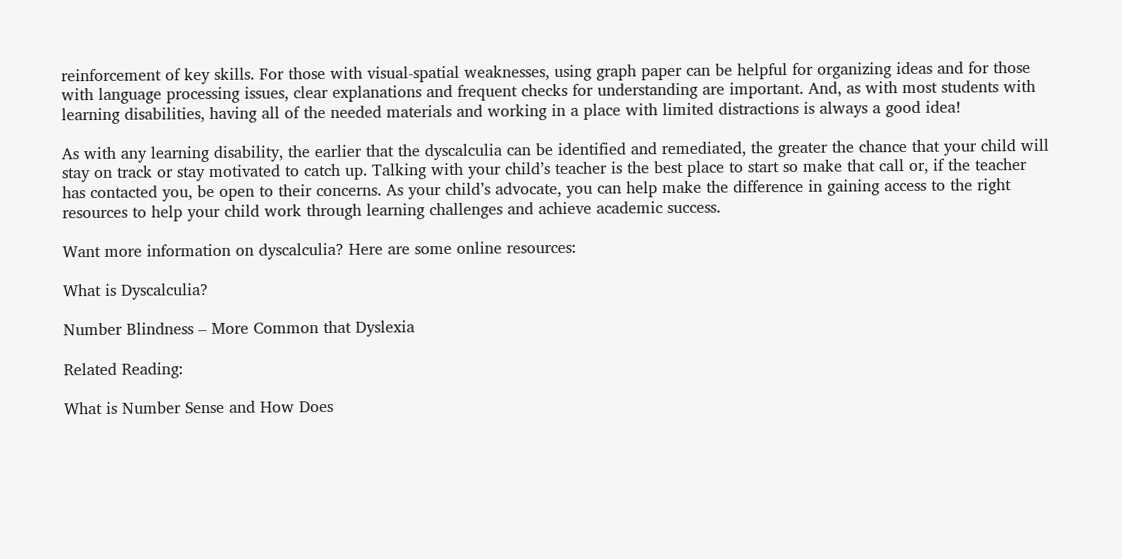reinforcement of key skills. For those with visual-spatial weaknesses, using graph paper can be helpful for organizing ideas and for those with language processing issues, clear explanations and frequent checks for understanding are important. And, as with most students with learning disabilities, having all of the needed materials and working in a place with limited distractions is always a good idea!

As with any learning disability, the earlier that the dyscalculia can be identified and remediated, the greater the chance that your child will stay on track or stay motivated to catch up. Talking with your child’s teacher is the best place to start so make that call or, if the teacher has contacted you, be open to their concerns. As your child’s advocate, you can help make the difference in gaining access to the right resources to help your child work through learning challenges and achieve academic success.

Want more information on dyscalculia? Here are some online resources:

What is Dyscalculia?

Number Blindness – More Common that Dyslexia

Related Reading:

What is Number Sense and How Does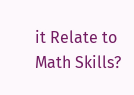it Relate to Math Skills?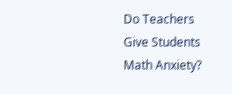Do Teachers Give Students Math Anxiety?